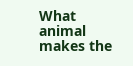What animal makes the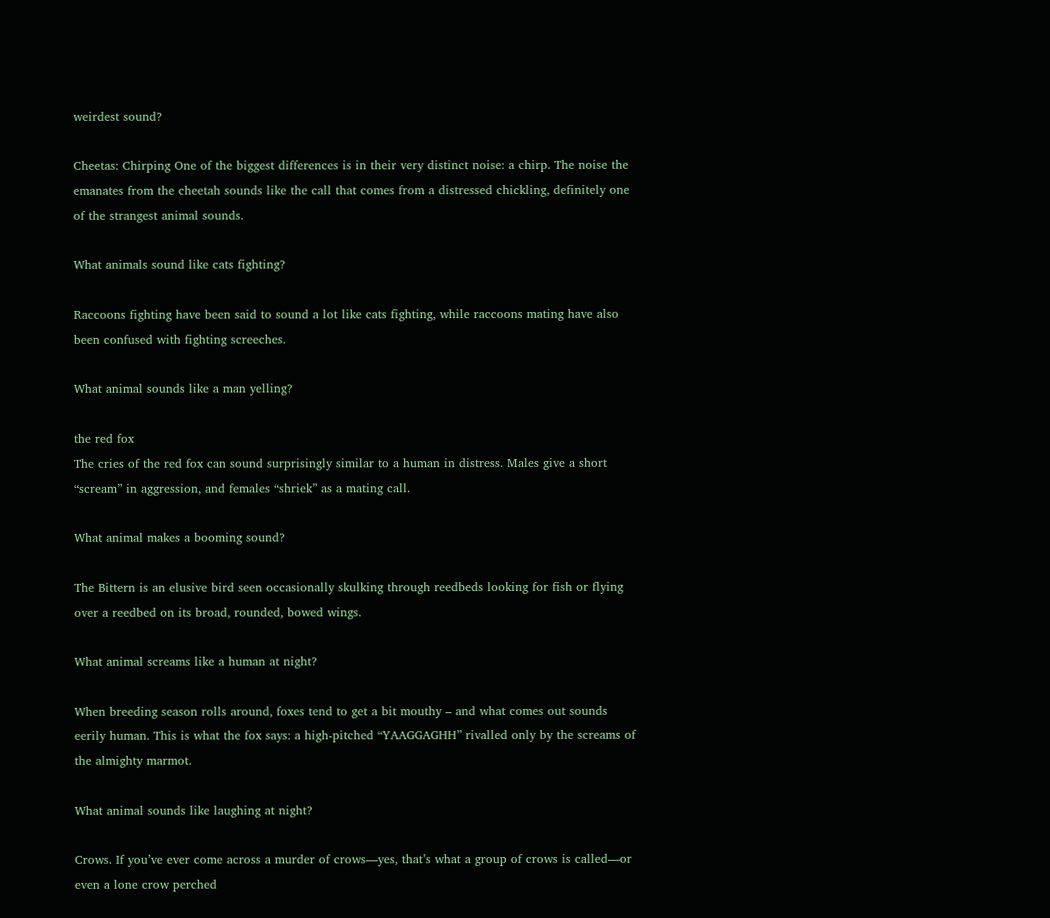weirdest sound?

Cheetas: Chirping One of the biggest differences is in their very distinct noise: a chirp. The noise the emanates from the cheetah sounds like the call that comes from a distressed chickling, definitely one of the strangest animal sounds.

What animals sound like cats fighting?

Raccoons fighting have been said to sound a lot like cats fighting, while raccoons mating have also been confused with fighting screeches.

What animal sounds like a man yelling?

the red fox
The cries of the red fox can sound surprisingly similar to a human in distress. Males give a short “scream” in aggression, and females “shriek” as a mating call.

What animal makes a booming sound?

The Bittern is an elusive bird seen occasionally skulking through reedbeds looking for fish or flying over a reedbed on its broad, rounded, bowed wings.

What animal screams like a human at night?

When breeding season rolls around, foxes tend to get a bit mouthy – and what comes out sounds eerily human. This is what the fox says: a high-pitched “YAAGGAGHH” rivalled only by the screams of the almighty marmot.

What animal sounds like laughing at night?

Crows. If you’ve ever come across a murder of crows—yes, that’s what a group of crows is called—or even a lone crow perched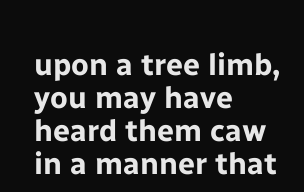upon a tree limb, you may have heard them caw in a manner that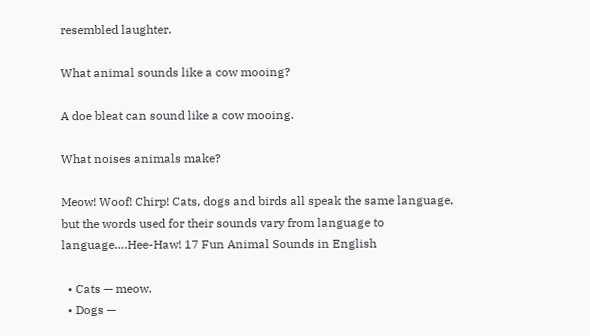resembled laughter.

What animal sounds like a cow mooing?

A doe bleat can sound like a cow mooing.

What noises animals make?

Meow! Woof! Chirp! Cats, dogs and birds all speak the same language, but the words used for their sounds vary from language to language….Hee-Haw! 17 Fun Animal Sounds in English

  • Cats — meow.
  • Dogs —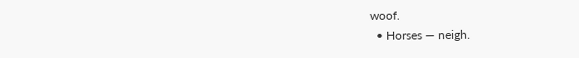woof.
  • Horses — neigh.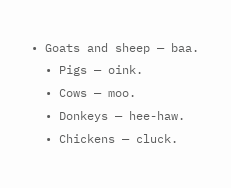• Goats and sheep — baa.
  • Pigs — oink.
  • Cows — moo.
  • Donkeys — hee-haw.
  • Chickens — cluck.